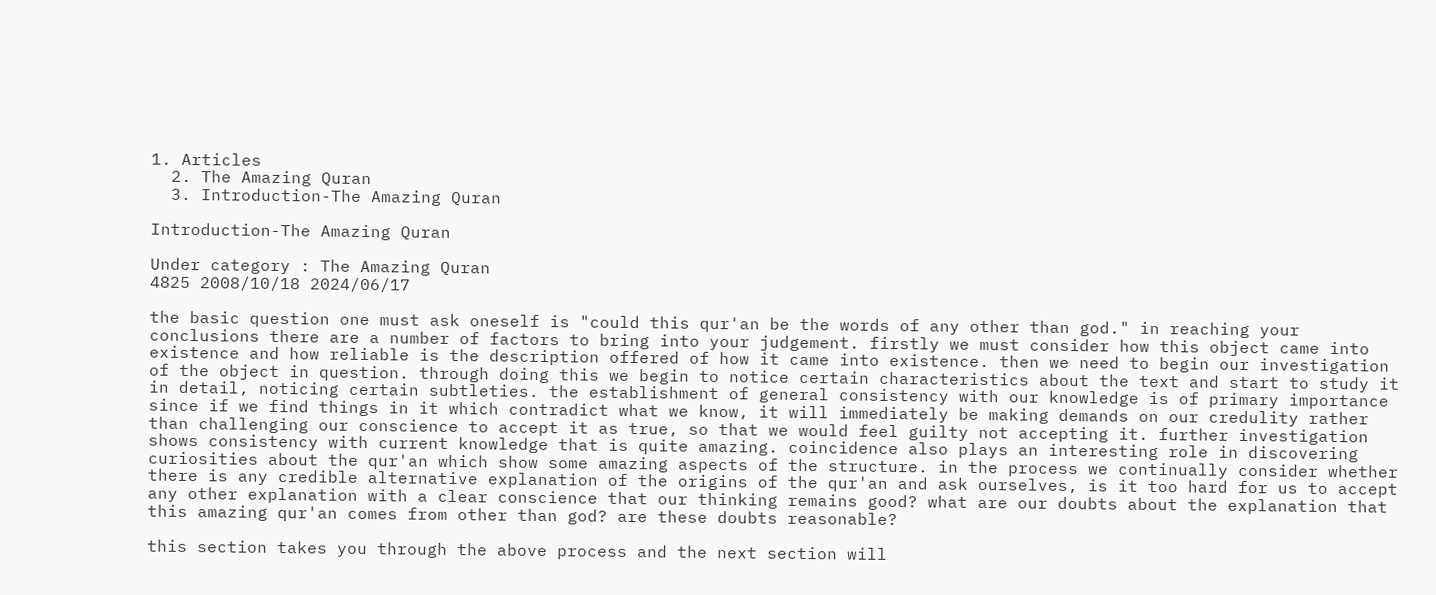1. Articles
  2. The Amazing Quran
  3. Introduction-The Amazing Quran

Introduction-The Amazing Quran

Under category : The Amazing Quran
4825 2008/10/18 2024/06/17

the basic question one must ask oneself is "could this qur'an be the words of any other than god." in reaching your conclusions there are a number of factors to bring into your judgement. firstly we must consider how this object came into existence and how reliable is the description offered of how it came into existence. then we need to begin our investigation of the object in question. through doing this we begin to notice certain characteristics about the text and start to study it in detail, noticing certain subtleties. the establishment of general consistency with our knowledge is of primary importance since if we find things in it which contradict what we know, it will immediately be making demands on our credulity rather than challenging our conscience to accept it as true, so that we would feel guilty not accepting it. further investigation shows consistency with current knowledge that is quite amazing. coincidence also plays an interesting role in discovering curiosities about the qur'an which show some amazing aspects of the structure. in the process we continually consider whether there is any credible alternative explanation of the origins of the qur'an and ask ourselves, is it too hard for us to accept any other explanation with a clear conscience that our thinking remains good? what are our doubts about the explanation that this amazing qur'an comes from other than god? are these doubts reasonable?

this section takes you through the above process and the next section will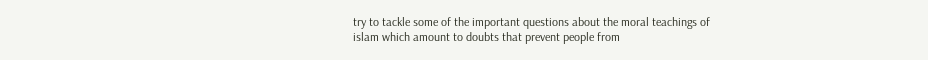try to tackle some of the important questions about the moral teachings of islam which amount to doubts that prevent people from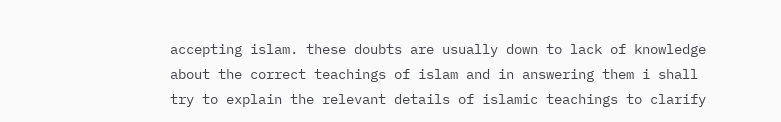accepting islam. these doubts are usually down to lack of knowledge about the correct teachings of islam and in answering them i shall try to explain the relevant details of islamic teachings to clarify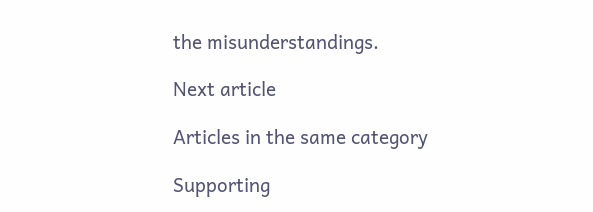the misunderstandings.

Next article

Articles in the same category

Supporting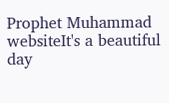Prophet Muhammad websiteIt's a beautiful day